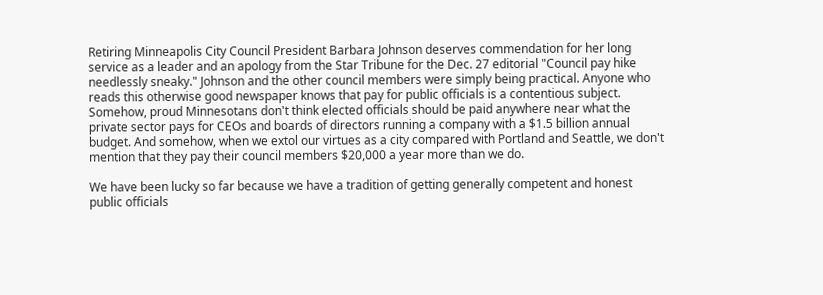Retiring Minneapolis City Council President Barbara Johnson deserves commendation for her long service as a leader and an apology from the Star Tribune for the Dec. 27 editorial "Council pay hike needlessly sneaky." Johnson and the other council members were simply being practical. Anyone who reads this otherwise good newspaper knows that pay for public officials is a contentious subject. Somehow, proud Minnesotans don't think elected officials should be paid anywhere near what the private sector pays for CEOs and boards of directors running a company with a $1.5 billion annual budget. And somehow, when we extol our virtues as a city compared with Portland and Seattle, we don't mention that they pay their council members $20,000 a year more than we do.

We have been lucky so far because we have a tradition of getting generally competent and honest public officials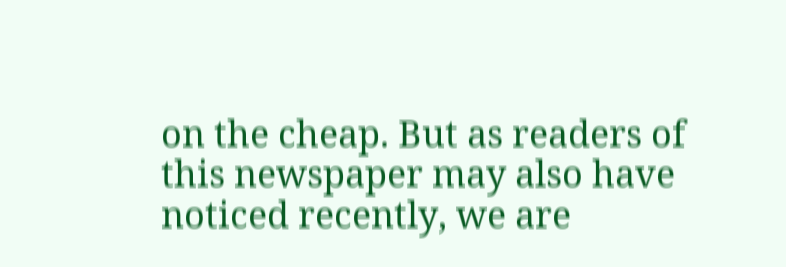on the cheap. But as readers of this newspaper may also have noticed recently, we are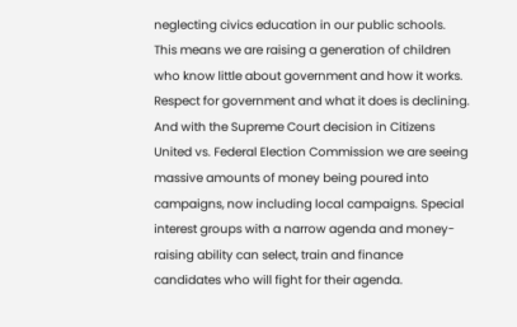neglecting civics education in our public schools. This means we are raising a generation of children who know little about government and how it works. Respect for government and what it does is declining. And with the Supreme Court decision in Citizens United vs. Federal Election Commission we are seeing massive amounts of money being poured into campaigns, now including local campaigns. Special interest groups with a narrow agenda and money-raising ability can select, train and finance candidates who will fight for their agenda.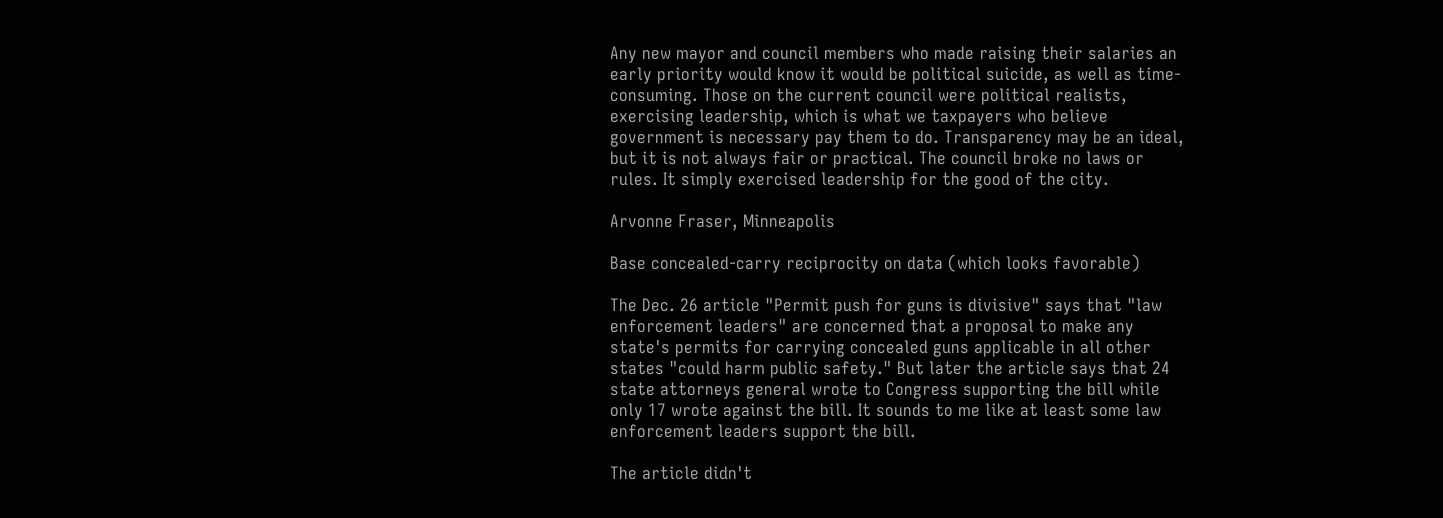Any new mayor and council members who made raising their salaries an early priority would know it would be political suicide, as well as time-consuming. Those on the current council were political realists, exercising leadership, which is what we taxpayers who believe government is necessary pay them to do. Transparency may be an ideal, but it is not always fair or practical. The council broke no laws or rules. It simply exercised leadership for the good of the city.

Arvonne Fraser, Minneapolis

Base concealed-carry reciprocity on data (which looks favorable)

The Dec. 26 article "Permit push for guns is divisive" says that "law enforcement leaders" are concerned that a proposal to make any state's permits for carrying concealed guns applicable in all other states "could harm public safety." But later the article says that 24 state attorneys general wrote to Congress supporting the bill while only 17 wrote against the bill. It sounds to me like at least some law enforcement leaders support the bill.

The article didn't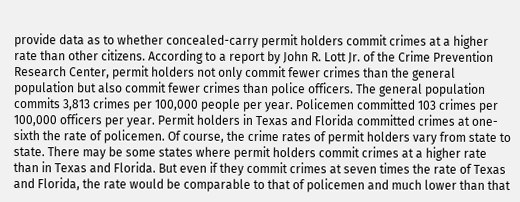provide data as to whether concealed-carry permit holders commit crimes at a higher rate than other citizens. According to a report by John R. Lott Jr. of the Crime Prevention Research Center, permit holders not only commit fewer crimes than the general population but also commit fewer crimes than police officers. The general population commits 3,813 crimes per 100,000 people per year. Policemen committed 103 crimes per 100,000 officers per year. Permit holders in Texas and Florida committed crimes at one-sixth the rate of policemen. Of course, the crime rates of permit holders vary from state to state. There may be some states where permit holders commit crimes at a higher rate than in Texas and Florida. But even if they commit crimes at seven times the rate of Texas and Florida, the rate would be comparable to that of policemen and much lower than that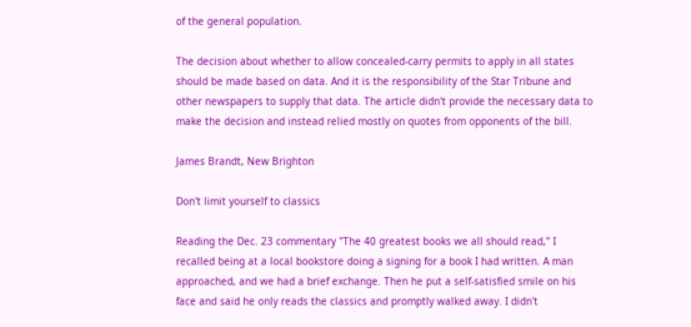of the general population.

The decision about whether to allow concealed-carry permits to apply in all states should be made based on data. And it is the responsibility of the Star Tribune and other newspapers to supply that data. The article didn't provide the necessary data to make the decision and instead relied mostly on quotes from opponents of the bill.

James Brandt, New Brighton

Don't limit yourself to classics

Reading the Dec. 23 commentary "The 40 greatest books we all should read," I recalled being at a local bookstore doing a signing for a book I had written. A man approached, and we had a brief exchange. Then he put a self-satisfied smile on his face and said he only reads the classics and promptly walked away. I didn't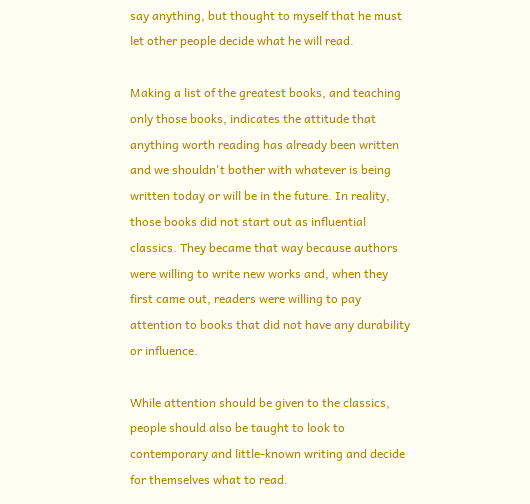say anything, but thought to myself that he must let other people decide what he will read.

Making a list of the greatest books, and teaching only those books, indicates the attitude that anything worth reading has already been written and we shouldn't bother with whatever is being written today or will be in the future. In reality, those books did not start out as influential classics. They became that way because authors were willing to write new works and, when they first came out, readers were willing to pay attention to books that did not have any durability or influence.

While attention should be given to the classics, people should also be taught to look to contemporary and little-known writing and decide for themselves what to read.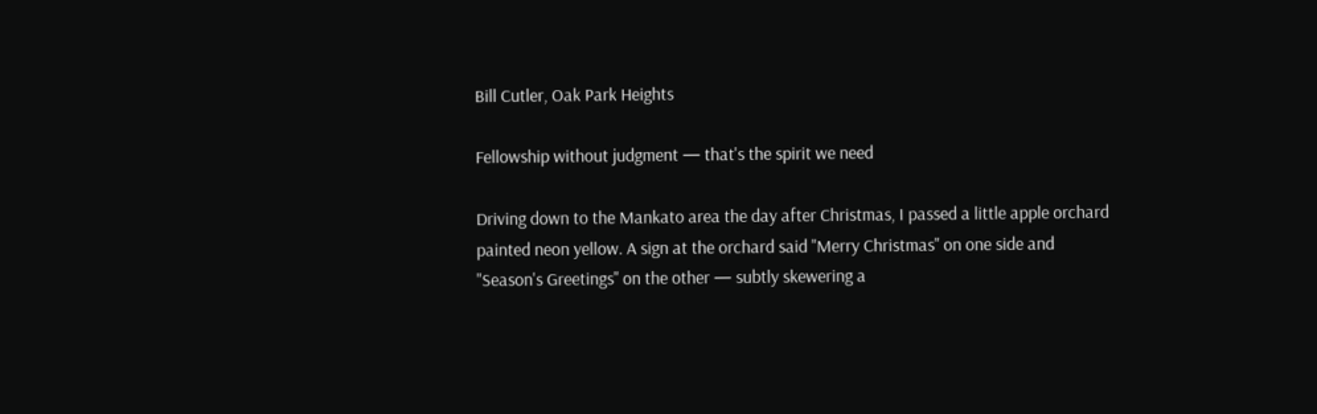Bill Cutler, Oak Park Heights

Fellowship without judgment — that's the spirit we need

Driving down to the Mankato area the day after Christmas, I passed a little apple orchard painted neon yellow. A sign at the orchard said "Merry Christmas" on one side and "Season's Greetings" on the other — subtly skewering a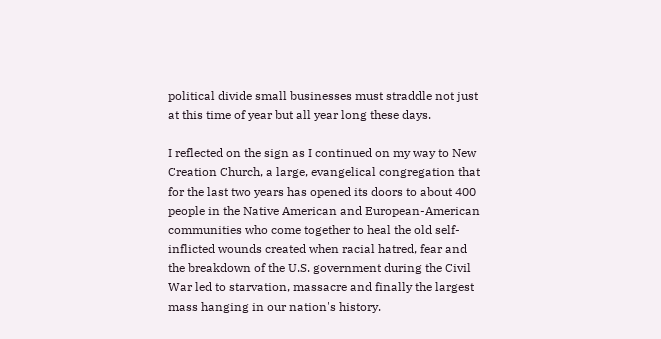political divide small businesses must straddle not just at this time of year but all year long these days.

I reflected on the sign as I continued on my way to New Creation Church, a large, evangelical congregation that for the last two years has opened its doors to about 400 people in the Native American and European-American communities who come together to heal the old self-inflicted wounds created when racial hatred, fear and the breakdown of the U.S. government during the Civil War led to starvation, massacre and finally the largest mass hanging in our nation's history.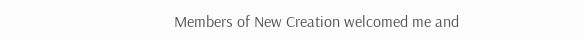Members of New Creation welcomed me and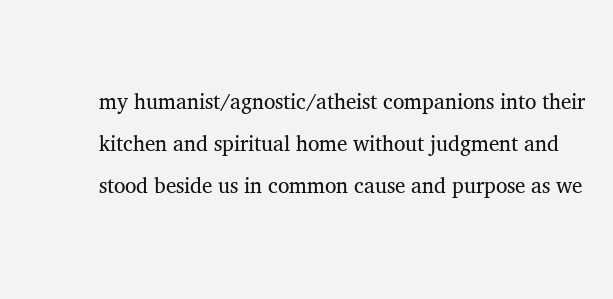my humanist/agnostic/atheist companions into their kitchen and spiritual home without judgment and stood beside us in common cause and purpose as we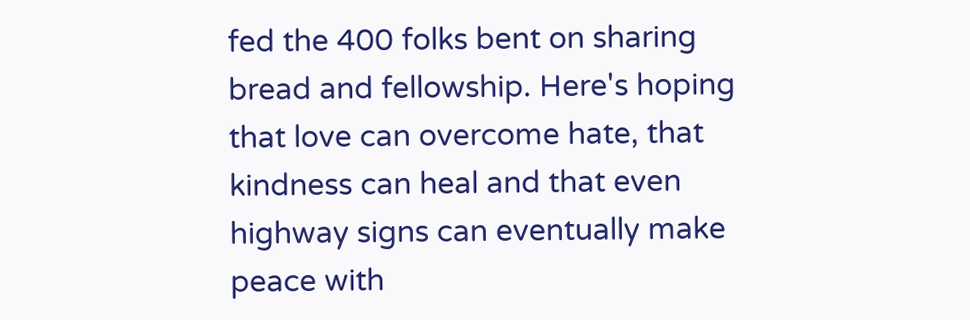fed the 400 folks bent on sharing bread and fellowship. Here's hoping that love can overcome hate, that kindness can heal and that even highway signs can eventually make peace with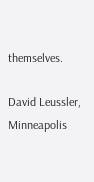themselves.

David Leussler, Minneapolis